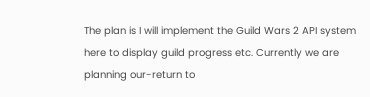The plan is I will implement the Guild Wars 2 API system here to display guild progress etc. Currently we are planning our-return to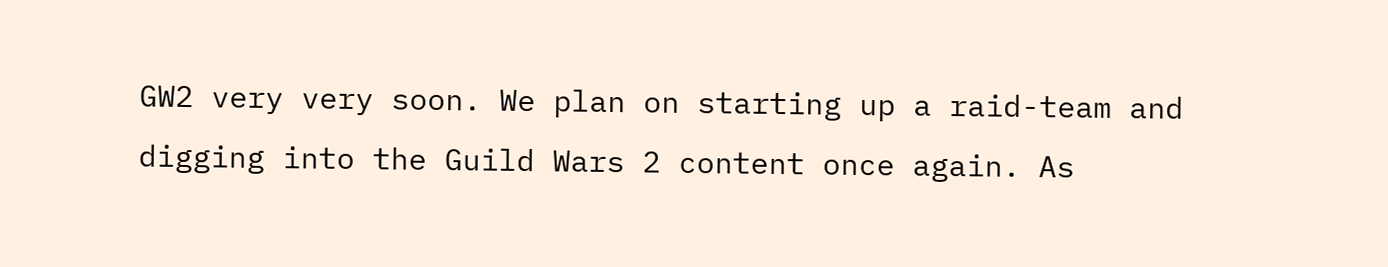GW2 very very soon. We plan on starting up a raid-team and digging into the Guild Wars 2 content once again. As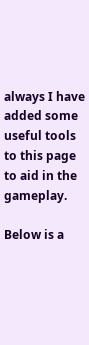always I have added some useful tools to this page to aid in the gameplay.

Below is a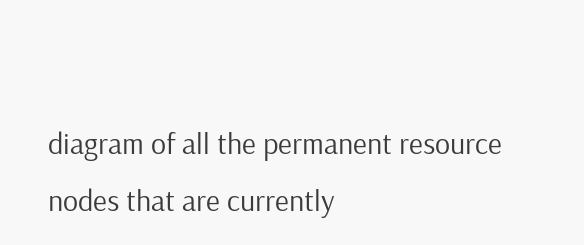diagram of all the permanent resource nodes that are currently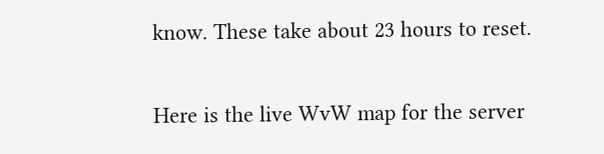know. These take about 23 hours to reset.

Here is the live WvW map for the server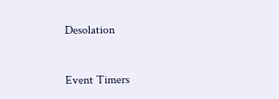Desolation


Event Timers